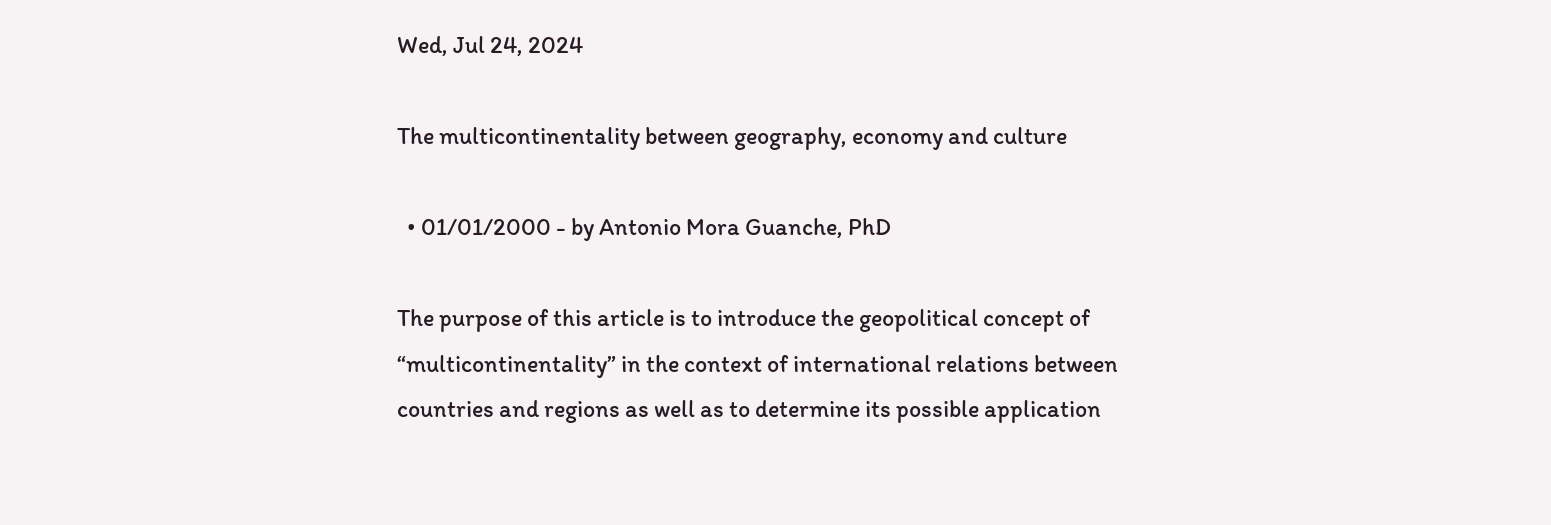Wed, Jul 24, 2024

The multicontinentality between geography, economy and culture

  • 01/01/2000 - by Antonio Mora Guanche, PhD

The purpose of this article is to introduce the geopolitical concept of “multicontinentality” in the context of international relations between countries and regions as well as to determine its possible application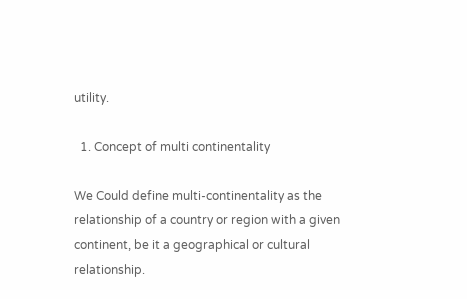utility.

  1. Concept of multi continentality

We Could define multi-continentality as the relationship of a country or region with a given continent, be it a geographical or cultural relationship.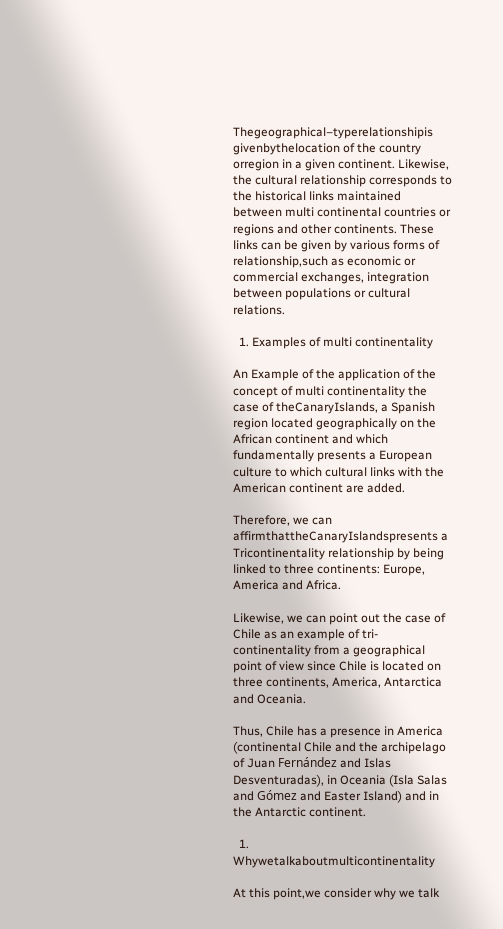Thegeographical–typerelationshipis givenbythelocation of the country orregion in a given continent. Likewise, the cultural relationship corresponds to the historical links maintained between multi continental countries or regions and other continents. These links can be given by various forms of relationship,such as economic or commercial exchanges, integration between populations or cultural relations.

  1. Examples of multi continentality

An Example of the application of the concept of multi continentality the case of theCanaryIslands, a Spanish region located geographically on the African continent and which fundamentally presents a European culture to which cultural links with the American continent are added.

Therefore, we can affirmthattheCanaryIslandspresents a Tricontinentality relationship by being linked to three continents: Europe, America and Africa.

Likewise, we can point out the case of Chile as an example of tri-continentality from a geographical point of view since Chile is located on three continents, America, Antarctica and Oceania.

Thus, Chile has a presence in America (continental Chile and the archipelago of Juan Fernández and Islas Desventuradas), in Oceania (Isla Salas and Gómez and Easter Island) and in the Antarctic continent.

  1. Whywetalkaboutmulticontinentality

At this point,we consider why we talk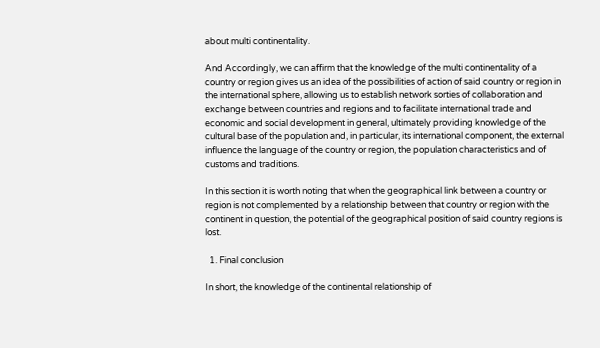about multi continentality.

And Accordingly, we can affirm that the knowledge of the multi continentality of a country or region gives us an idea of the possibilities of action of said country or region in the international sphere, allowing us to establish network sorties of collaboration and exchange between countries and regions and to facilitate international trade and economic and social development in general, ultimately providing knowledge of the cultural base of the population and, in particular, its international component, the external influence the language of the country or region, the population characteristics and of customs and traditions.

In this section it is worth noting that when the geographical link between a country or region is not complemented by a relationship between that country or region with the continent in question, the potential of the geographical position of said country regions is lost.

  1. Final conclusion

In short, the knowledge of the continental relationship of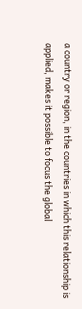a country or region, in the countries in which this relationship is applied, makes it possible to focus the global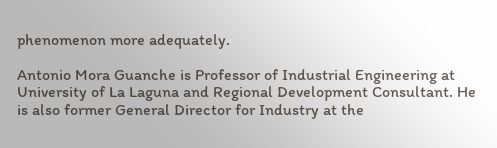phenomenon more adequately.

Antonio Mora Guanche is Professor of Industrial Engineering at University of La Laguna and Regional Development Consultant. He is also former General Director for Industry at the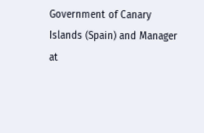Government of Canary Islands (Spain) and Manager at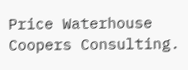Price Waterhouse Coopers Consulting.